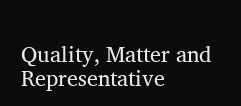Quality, Matter and Representative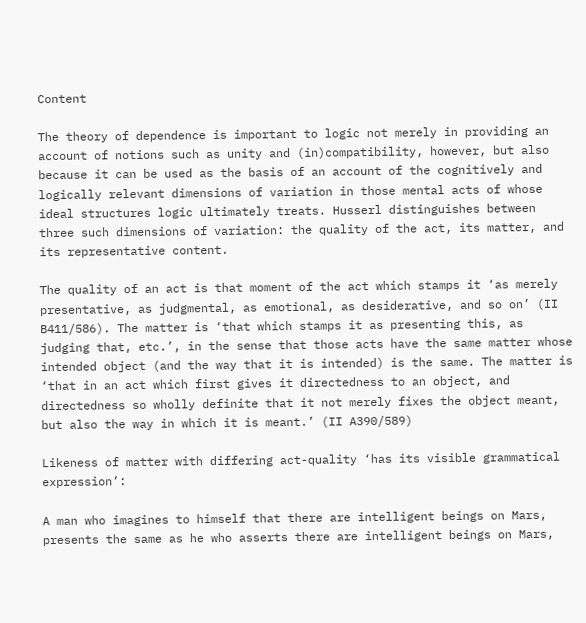Content

The theory of dependence is important to logic not merely in providing an account of notions such as unity and (in)compatibility, however, but also because it can be used as the basis of an account of the cognitively and logically relevant dimensions of variation in those mental acts of whose ideal structures logic ultimately treats. Husserl distinguishes between three such dimensions of variation: the quality of the act, its matter, and its representative content.

The quality of an act is that moment of the act which stamps it ‘as merely presentative, as judgmental, as emotional, as desiderative, and so on’ (II B411/586). The matter is ‘that which stamps it as presenting this, as judging that, etc.’, in the sense that those acts have the same matter whose intended object (and the way that it is intended) is the same. The matter is ‘that in an act which first gives it directedness to an object, and directedness so wholly definite that it not merely fixes the object meant, but also the way in which it is meant.’ (II A390/589)

Likeness of matter with differing act-quality ‘has its visible grammatical expression’:

A man who imagines to himself that there are intelligent beings on Mars, presents the same as he who asserts there are intelligent beings on Mars,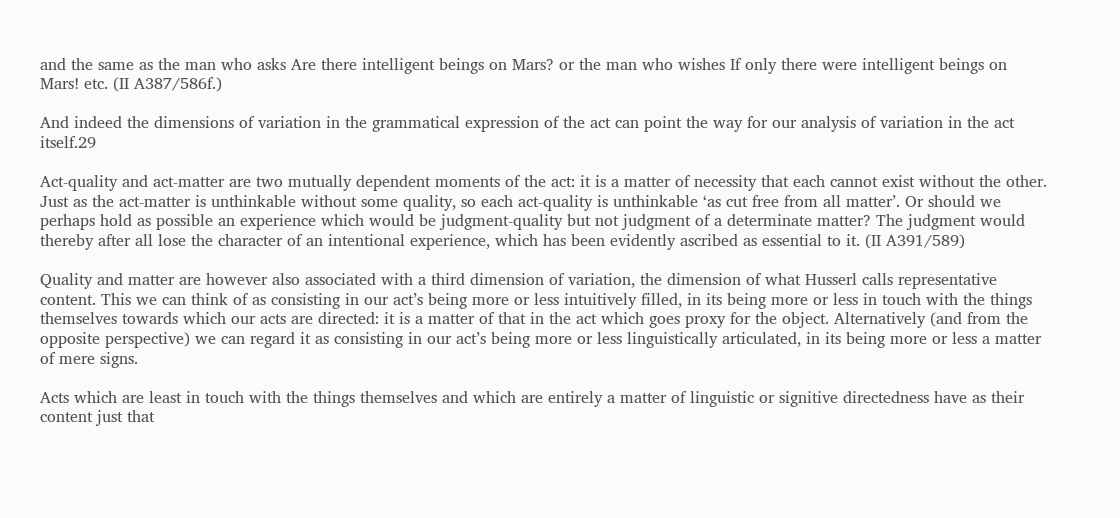and the same as the man who asks Are there intelligent beings on Mars? or the man who wishes If only there were intelligent beings on Mars! etc. (II A387/586f.)

And indeed the dimensions of variation in the grammatical expression of the act can point the way for our analysis of variation in the act itself.29

Act-quality and act-matter are two mutually dependent moments of the act: it is a matter of necessity that each cannot exist without the other. Just as the act-matter is unthinkable without some quality, so each act-quality is unthinkable ‘as cut free from all matter’. Or should we perhaps hold as possible an experience which would be judgment-quality but not judgment of a determinate matter? The judgment would thereby after all lose the character of an intentional experience, which has been evidently ascribed as essential to it. (II A391/589)

Quality and matter are however also associated with a third dimension of variation, the dimension of what Husserl calls representative content. This we can think of as consisting in our act’s being more or less intuitively filled, in its being more or less in touch with the things themselves towards which our acts are directed: it is a matter of that in the act which goes proxy for the object. Alternatively (and from the opposite perspective) we can regard it as consisting in our act’s being more or less linguistically articulated, in its being more or less a matter of mere signs.

Acts which are least in touch with the things themselves and which are entirely a matter of linguistic or signitive directedness have as their content just that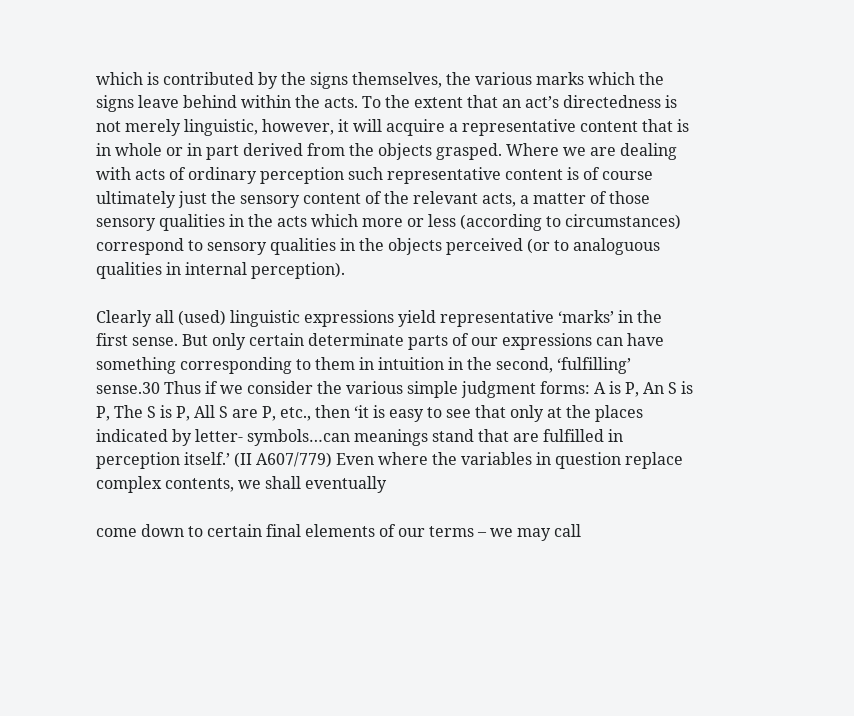which is contributed by the signs themselves, the various marks which the signs leave behind within the acts. To the extent that an act’s directedness is not merely linguistic, however, it will acquire a representative content that is in whole or in part derived from the objects grasped. Where we are dealing with acts of ordinary perception such representative content is of course ultimately just the sensory content of the relevant acts, a matter of those sensory qualities in the acts which more or less (according to circumstances) correspond to sensory qualities in the objects perceived (or to analoguous qualities in internal perception).

Clearly all (used) linguistic expressions yield representative ‘marks’ in the first sense. But only certain determinate parts of our expressions can have something corresponding to them in intuition in the second, ‘fulfilling’ sense.30 Thus if we consider the various simple judgment forms: A is P, An S is P, The S is P, All S are P, etc., then ‘it is easy to see that only at the places indicated by letter- symbols…can meanings stand that are fulfilled in perception itself.’ (II A607/779) Even where the variables in question replace complex contents, we shall eventually

come down to certain final elements of our terms – we may call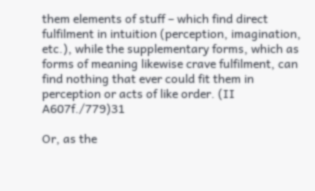them elements of stuff – which find direct fulfilment in intuition (perception, imagination, etc.), while the supplementary forms, which as forms of meaning likewise crave fulfilment, can find nothing that ever could fit them in perception or acts of like order. (II A607f./779)31

Or, as the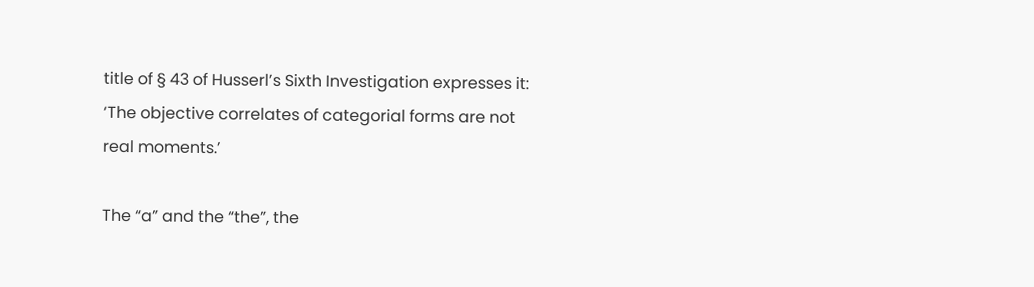title of § 43 of Husserl’s Sixth Investigation expresses it: ‘The objective correlates of categorial forms are not real moments.’

The “a” and the “the”, the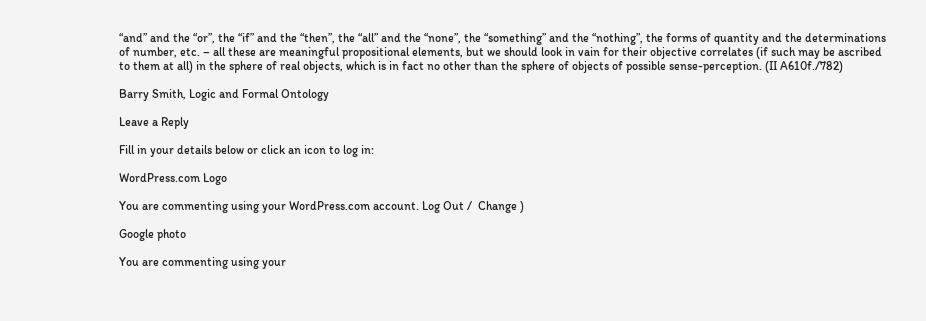“and” and the “or”, the “if” and the “then”, the “all” and the “none”, the “something” and the “nothing”, the forms of quantity and the determinations of number, etc. – all these are meaningful propositional elements, but we should look in vain for their objective correlates (if such may be ascribed to them at all) in the sphere of real objects, which is in fact no other than the sphere of objects of possible sense-perception. (II A610f./782)

Barry Smith, Logic and Formal Ontology

Leave a Reply

Fill in your details below or click an icon to log in:

WordPress.com Logo

You are commenting using your WordPress.com account. Log Out /  Change )

Google photo

You are commenting using your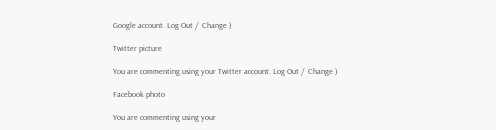Google account. Log Out /  Change )

Twitter picture

You are commenting using your Twitter account. Log Out /  Change )

Facebook photo

You are commenting using your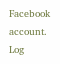Facebook account. Log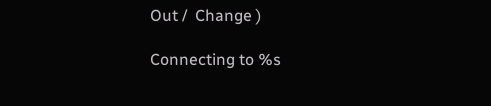Out /  Change )

Connecting to %s